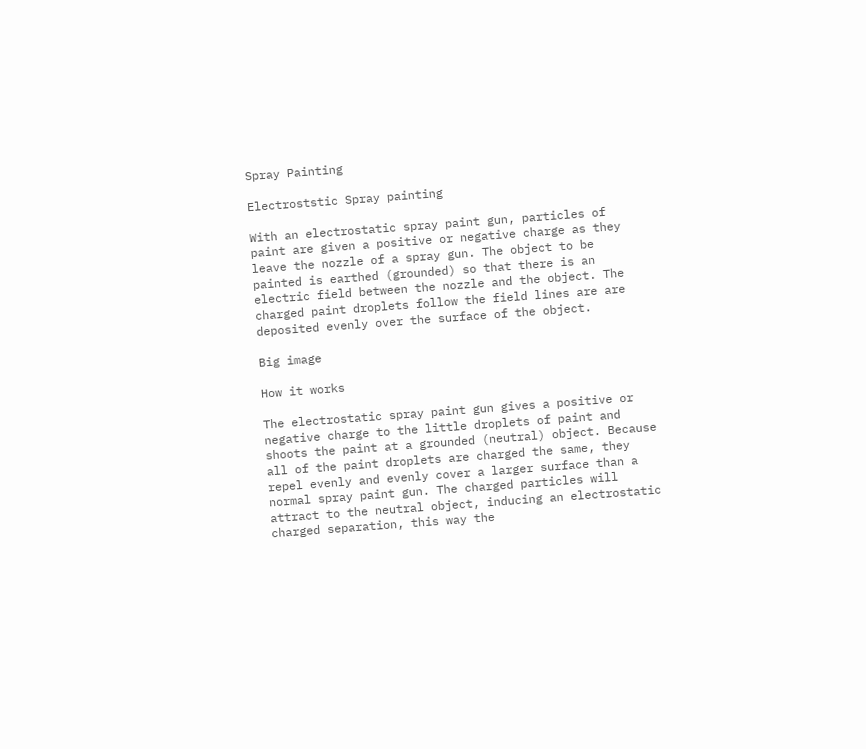Spray Painting

Electroststic Spray painting

With an electrostatic spray paint gun, particles of paint are given a positive or negative charge as they leave the nozzle of a spray gun. The object to be painted is earthed (grounded) so that there is an electric field between the nozzle and the object. The charged paint droplets follow the field lines are are deposited evenly over the surface of the object.

Big image

How it works

The electrostatic spray paint gun gives a positive or negative charge to the little droplets of paint and shoots the paint at a grounded (neutral) object. Because all of the paint droplets are charged the same, they repel evenly and evenly cover a larger surface than a normal spray paint gun. The charged particles will attract to the neutral object, inducing an electrostatic charged separation, this way the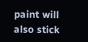paint will also stick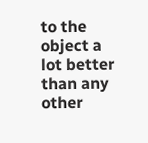to the object a lot better than any other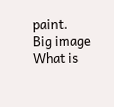paint.
Big image
What is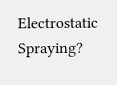Electrostatic Spraying?